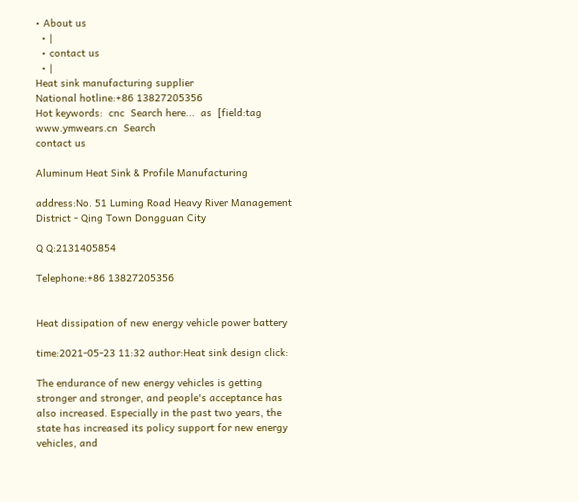• About us
  • |
  • contact us
  • |
Heat sink manufacturing supplier
National hotline:+86 13827205356
Hot keywords:  cnc  Search here...  as  [field:tag  www.ymwears.cn  Search
contact us

Aluminum Heat Sink & Profile Manufacturing

address:No. 51 Luming Road Heavy River Management District - Qing Town Dongguan City

Q Q:2131405854

Telephone:+86 13827205356


Heat dissipation of new energy vehicle power battery

time:2021-05-23 11:32 author:Heat sink design click:

The endurance of new energy vehicles is getting stronger and stronger, and people's acceptance has also increased. Especially in the past two years, the state has increased its policy support for new energy vehicles, and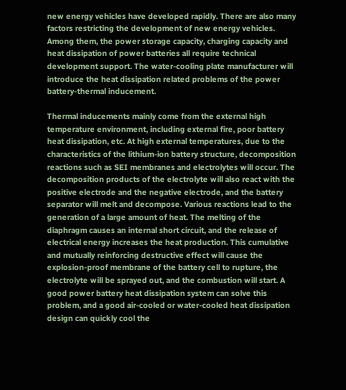new energy vehicles have developed rapidly. There are also many factors restricting the development of new energy vehicles. Among them, the power storage capacity, charging capacity and heat dissipation of power batteries all require technical development support. The water-cooling plate manufacturer will introduce the heat dissipation related problems of the power battery-thermal inducement.

Thermal inducements mainly come from the external high temperature environment, including external fire, poor battery heat dissipation, etc. At high external temperatures, due to the characteristics of the lithium-ion battery structure, decomposition reactions such as SEI membranes and electrolytes will occur. The decomposition products of the electrolyte will also react with the positive electrode and the negative electrode, and the battery separator will melt and decompose. Various reactions lead to the generation of a large amount of heat. The melting of the diaphragm causes an internal short circuit, and the release of electrical energy increases the heat production. This cumulative and mutually reinforcing destructive effect will cause the explosion-proof membrane of the battery cell to rupture, the electrolyte will be sprayed out, and the combustion will start. A good power battery heat dissipation system can solve this problem, and a good air-cooled or water-cooled heat dissipation design can quickly cool the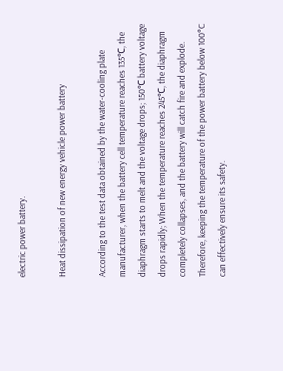electric power battery.

Heat dissipation of new energy vehicle power battery

According to the test data obtained by the water-cooling plate manufacturer, when the battery cell temperature reaches 135℃, the diaphragm starts to melt and the voltage drops; 150℃ battery voltage drops rapidly; When the temperature reaches 245℃, the diaphragm completely collapses, and the battery will catch fire and explode. Therefore, keeping the temperature of the power battery below 100°C can effectively ensure its safety.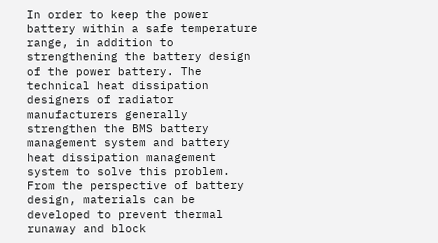In order to keep the power battery within a safe temperature range, in addition to strengthening the battery design of the power battery. The technical heat dissipation designers of radiator manufacturers generally strengthen the BMS battery management system and battery heat dissipation management system to solve this problem. From the perspective of battery design, materials can be developed to prevent thermal runaway and block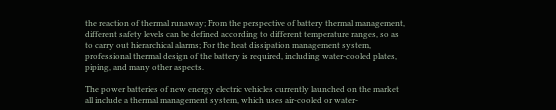the reaction of thermal runaway; From the perspective of battery thermal management, different safety levels can be defined according to different temperature ranges, so as to carry out hierarchical alarms; For the heat dissipation management system, professional thermal design of the battery is required, including water-cooled plates, piping, and many other aspects.

The power batteries of new energy electric vehicles currently launched on the market all include a thermal management system, which uses air-cooled or water-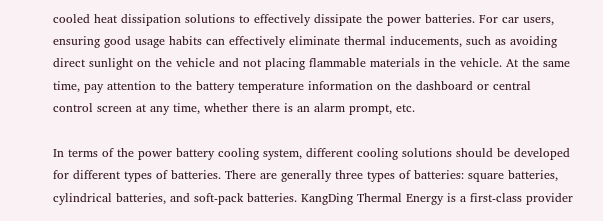cooled heat dissipation solutions to effectively dissipate the power batteries. For car users, ensuring good usage habits can effectively eliminate thermal inducements, such as avoiding direct sunlight on the vehicle and not placing flammable materials in the vehicle. At the same time, pay attention to the battery temperature information on the dashboard or central control screen at any time, whether there is an alarm prompt, etc.

In terms of the power battery cooling system, different cooling solutions should be developed for different types of batteries. There are generally three types of batteries: square batteries, cylindrical batteries, and soft-pack batteries. KangDing Thermal Energy is a first-class provider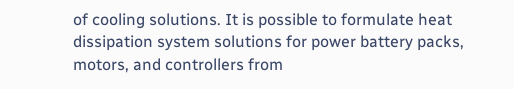of cooling solutions. It is possible to formulate heat dissipation system solutions for power battery packs, motors, and controllers from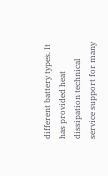different battery types. It has provided heat dissipation technical service support for many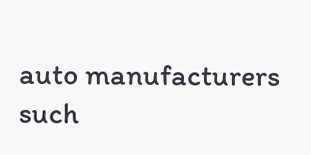auto manufacturers such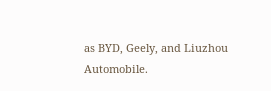as BYD, Geely, and Liuzhou Automobile.